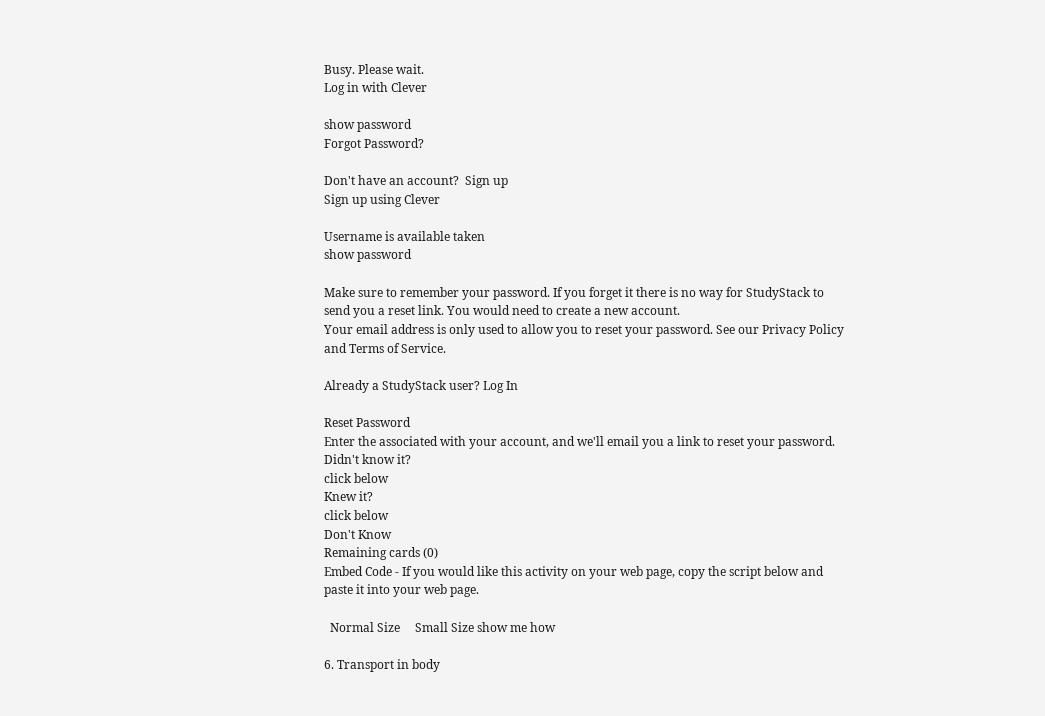Busy. Please wait.
Log in with Clever

show password
Forgot Password?

Don't have an account?  Sign up
Sign up using Clever

Username is available taken
show password

Make sure to remember your password. If you forget it there is no way for StudyStack to send you a reset link. You would need to create a new account.
Your email address is only used to allow you to reset your password. See our Privacy Policy and Terms of Service.

Already a StudyStack user? Log In

Reset Password
Enter the associated with your account, and we'll email you a link to reset your password.
Didn't know it?
click below
Knew it?
click below
Don't Know
Remaining cards (0)
Embed Code - If you would like this activity on your web page, copy the script below and paste it into your web page.

  Normal Size     Small Size show me how

6. Transport in body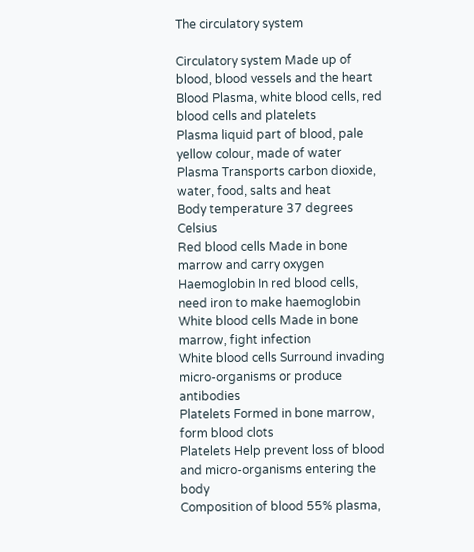The circulatory system

Circulatory system Made up of blood, blood vessels and the heart
Blood Plasma, white blood cells, red blood cells and platelets
Plasma liquid part of blood, pale yellow colour, made of water
Plasma Transports carbon dioxide, water, food, salts and heat
Body temperature 37 degrees Celsius
Red blood cells Made in bone marrow and carry oxygen
Haemoglobin In red blood cells, need iron to make haemoglobin
White blood cells Made in bone marrow, fight infection
White blood cells Surround invading micro-organisms or produce antibodies
Platelets Formed in bone marrow, form blood clots
Platelets Help prevent loss of blood and micro-organisms entering the body
Composition of blood 55% plasma,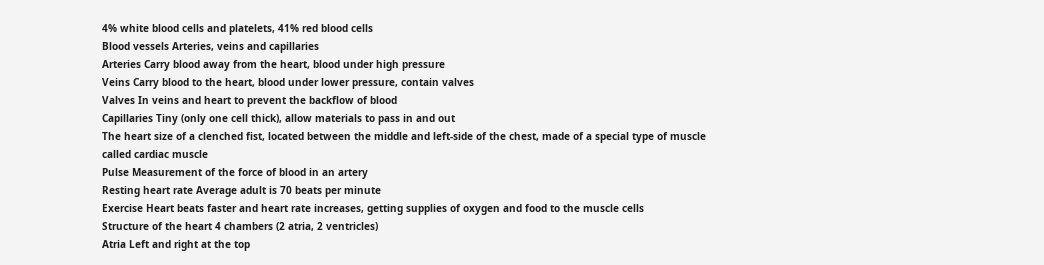4% white blood cells and platelets, 41% red blood cells
Blood vessels Arteries, veins and capillaries
Arteries Carry blood away from the heart, blood under high pressure
Veins Carry blood to the heart, blood under lower pressure, contain valves
Valves In veins and heart to prevent the backflow of blood
Capillaries Tiny (only one cell thick), allow materials to pass in and out
The heart size of a clenched fist, located between the middle and left-side of the chest, made of a special type of muscle called cardiac muscle
Pulse Measurement of the force of blood in an artery
Resting heart rate Average adult is 70 beats per minute
Exercise Heart beats faster and heart rate increases, getting supplies of oxygen and food to the muscle cells
Structure of the heart 4 chambers (2 atria, 2 ventricles)
Atria Left and right at the top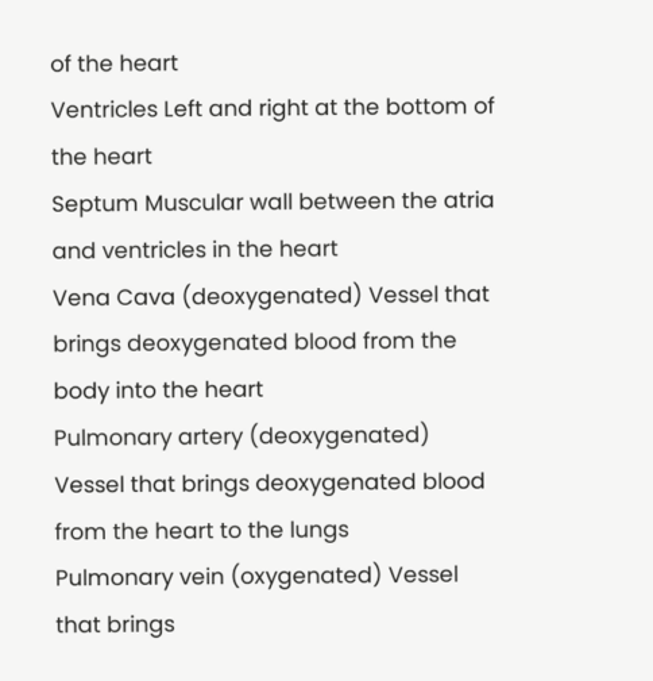of the heart
Ventricles Left and right at the bottom of the heart
Septum Muscular wall between the atria and ventricles in the heart
Vena Cava (deoxygenated) Vessel that brings deoxygenated blood from the body into the heart
Pulmonary artery (deoxygenated) Vessel that brings deoxygenated blood from the heart to the lungs
Pulmonary vein (oxygenated) Vessel that brings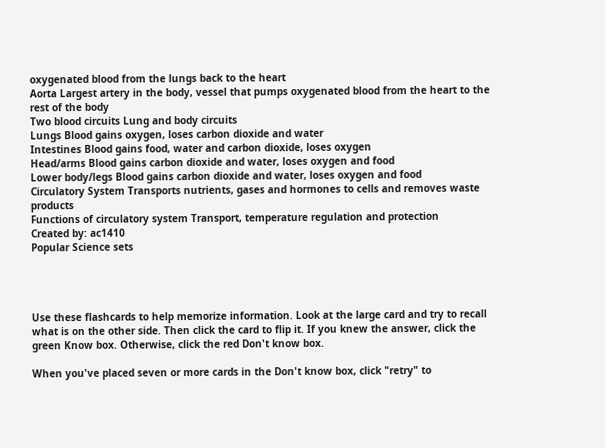oxygenated blood from the lungs back to the heart
Aorta Largest artery in the body, vessel that pumps oxygenated blood from the heart to the rest of the body
Two blood circuits Lung and body circuits
Lungs Blood gains oxygen, loses carbon dioxide and water
Intestines Blood gains food, water and carbon dioxide, loses oxygen
Head/arms Blood gains carbon dioxide and water, loses oxygen and food
Lower body/legs Blood gains carbon dioxide and water, loses oxygen and food
Circulatory System Transports nutrients, gases and hormones to cells and removes waste products
Functions of circulatory system Transport, temperature regulation and protection
Created by: ac1410
Popular Science sets




Use these flashcards to help memorize information. Look at the large card and try to recall what is on the other side. Then click the card to flip it. If you knew the answer, click the green Know box. Otherwise, click the red Don't know box.

When you've placed seven or more cards in the Don't know box, click "retry" to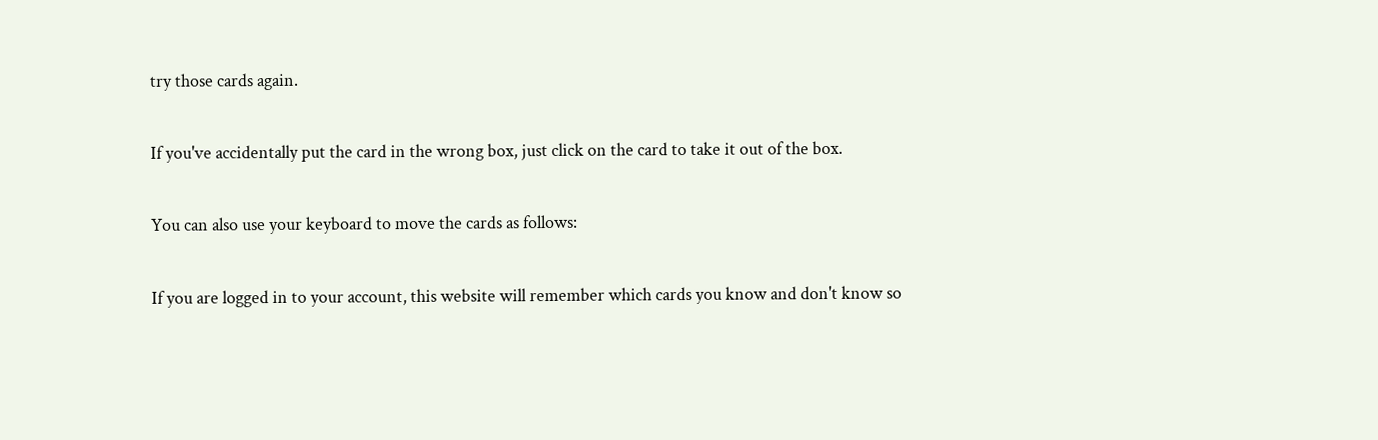try those cards again.

If you've accidentally put the card in the wrong box, just click on the card to take it out of the box.

You can also use your keyboard to move the cards as follows:

If you are logged in to your account, this website will remember which cards you know and don't know so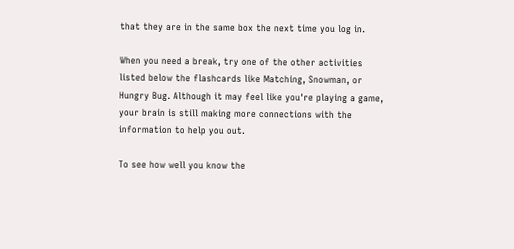that they are in the same box the next time you log in.

When you need a break, try one of the other activities listed below the flashcards like Matching, Snowman, or Hungry Bug. Although it may feel like you're playing a game, your brain is still making more connections with the information to help you out.

To see how well you know the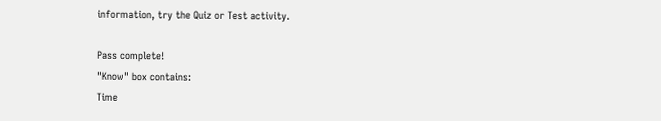information, try the Quiz or Test activity.

Pass complete!
"Know" box contains:
Time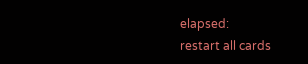elapsed:
restart all cards